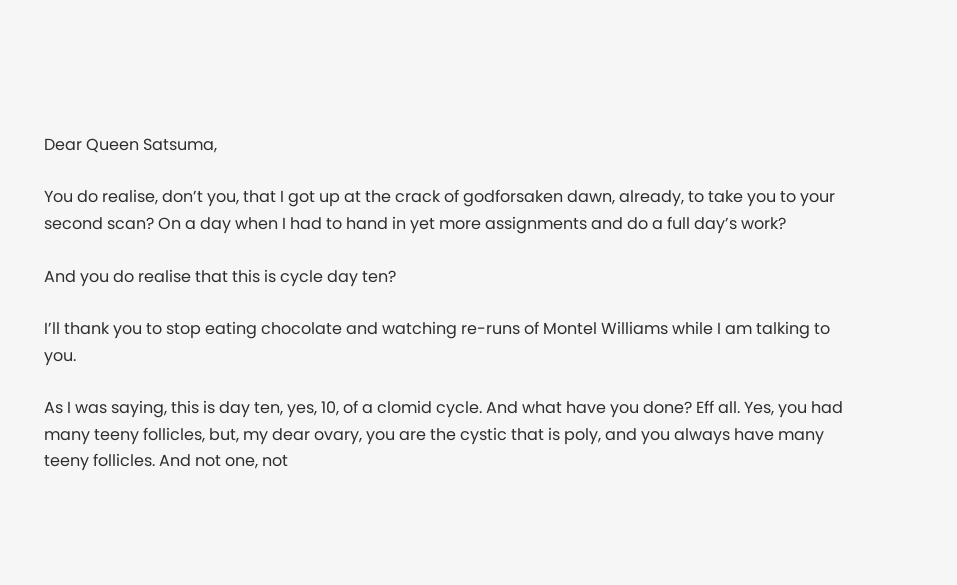Dear Queen Satsuma,

You do realise, don’t you, that I got up at the crack of godforsaken dawn, already, to take you to your second scan? On a day when I had to hand in yet more assignments and do a full day’s work?

And you do realise that this is cycle day ten?

I’ll thank you to stop eating chocolate and watching re-runs of Montel Williams while I am talking to you.

As I was saying, this is day ten, yes, 10, of a clomid cycle. And what have you done? Eff all. Yes, you had many teeny follicles, but, my dear ovary, you are the cystic that is poly, and you always have many teeny follicles. And not one, not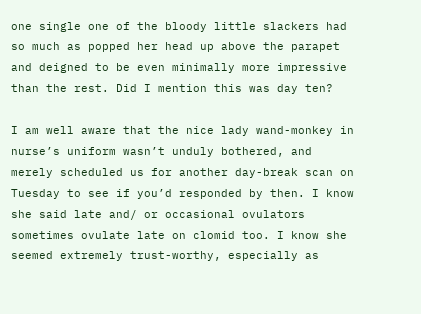one single one of the bloody little slackers had so much as popped her head up above the parapet and deigned to be even minimally more impressive than the rest. Did I mention this was day ten?

I am well aware that the nice lady wand-monkey in nurse’s uniform wasn’t unduly bothered, and merely scheduled us for another day-break scan on Tuesday to see if you’d responded by then. I know she said late and/ or occasional ovulators sometimes ovulate late on clomid too. I know she seemed extremely trust-worthy, especially as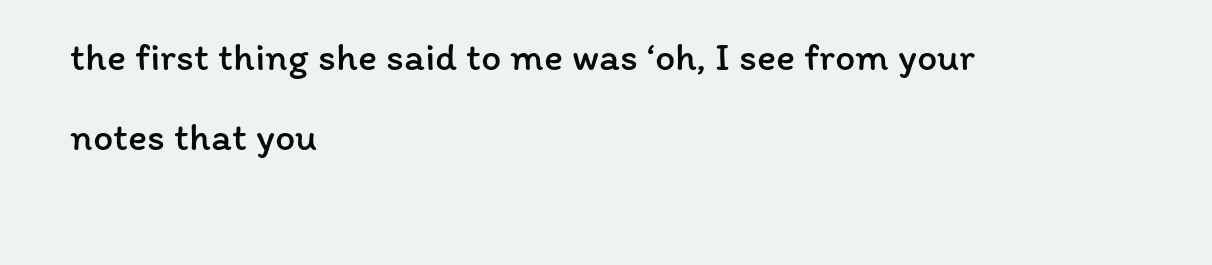the first thing she said to me was ‘oh, I see from your notes that you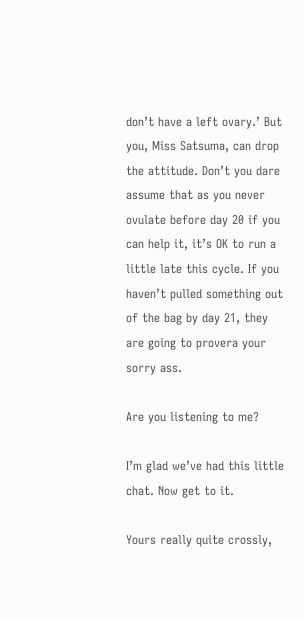don’t have a left ovary.’ But you, Miss Satsuma, can drop the attitude. Don’t you dare assume that as you never ovulate before day 20 if you can help it, it’s OK to run a little late this cycle. If you haven’t pulled something out of the bag by day 21, they are going to provera your sorry ass.

Are you listening to me?

I’m glad we’ve had this little chat. Now get to it.

Yours really quite crossly,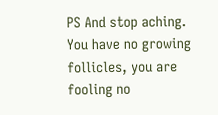PS And stop aching. You have no growing follicles, you are fooling no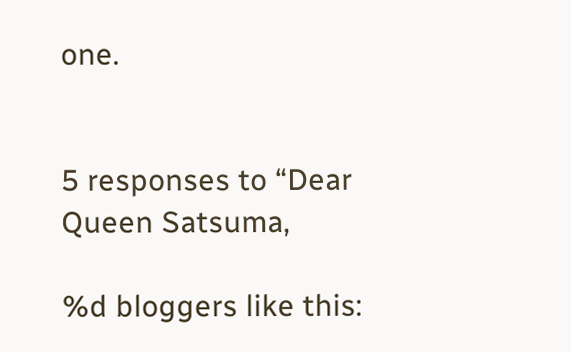one.


5 responses to “Dear Queen Satsuma,

%d bloggers like this: